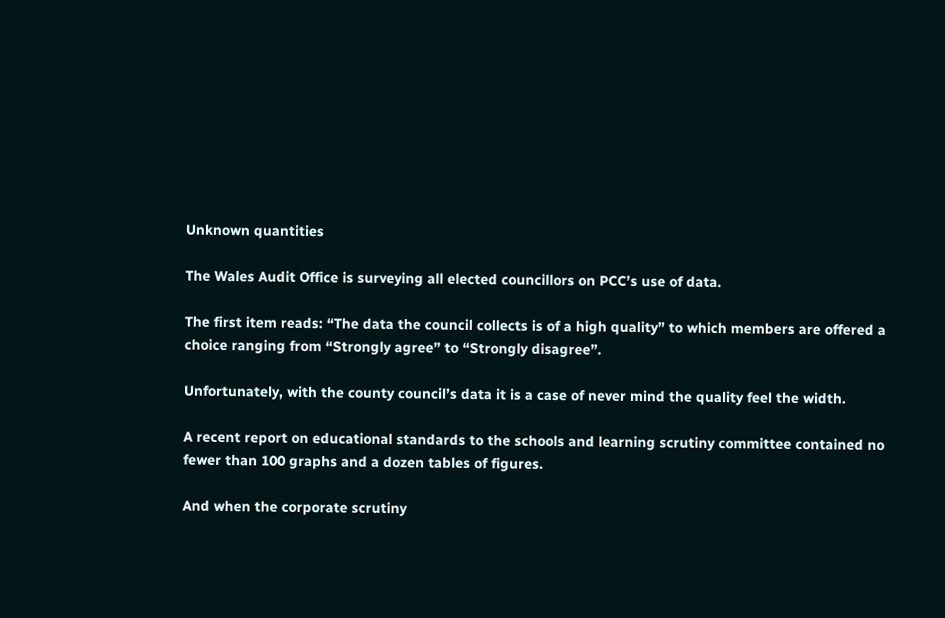Unknown quantities

The Wales Audit Office is surveying all elected councillors on PCC’s use of data.

The first item reads: “The data the council collects is of a high quality” to which members are offered a choice ranging from “Strongly agree” to “Strongly disagree”.

Unfortunately, with the county council’s data it is a case of never mind the quality feel the width.

A recent report on educational standards to the schools and learning scrutiny committee contained no fewer than 100 graphs and a dozen tables of figures.

And when the corporate scrutiny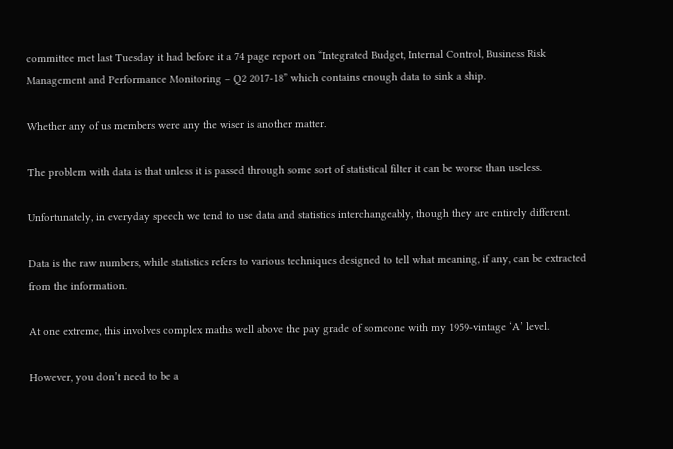committee met last Tuesday it had before it a 74 page report on “Integrated Budget, Internal Control, Business Risk Management and Performance Monitoring – Q2 2017-18” which contains enough data to sink a ship.

Whether any of us members were any the wiser is another matter.

The problem with data is that unless it is passed through some sort of statistical filter it can be worse than useless.

Unfortunately, in everyday speech we tend to use data and statistics interchangeably, though they are entirely different.

Data is the raw numbers, while statistics refers to various techniques designed to tell what meaning, if any, can be extracted from the information.

At one extreme, this involves complex maths well above the pay grade of someone with my 1959-vintage ‘A’ level.

However, you don’t need to be a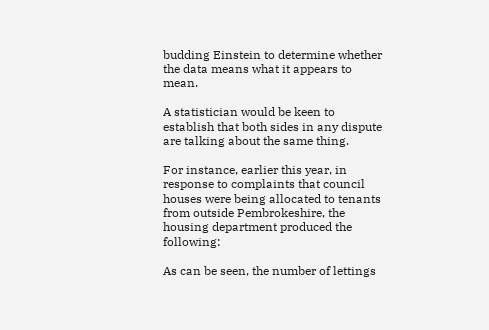budding Einstein to determine whether the data means what it appears to mean.

A statistician would be keen to establish that both sides in any dispute are talking about the same thing.

For instance, earlier this year, in response to complaints that council houses were being allocated to tenants from outside Pembrokeshire, the housing department produced the following:

As can be seen, the number of lettings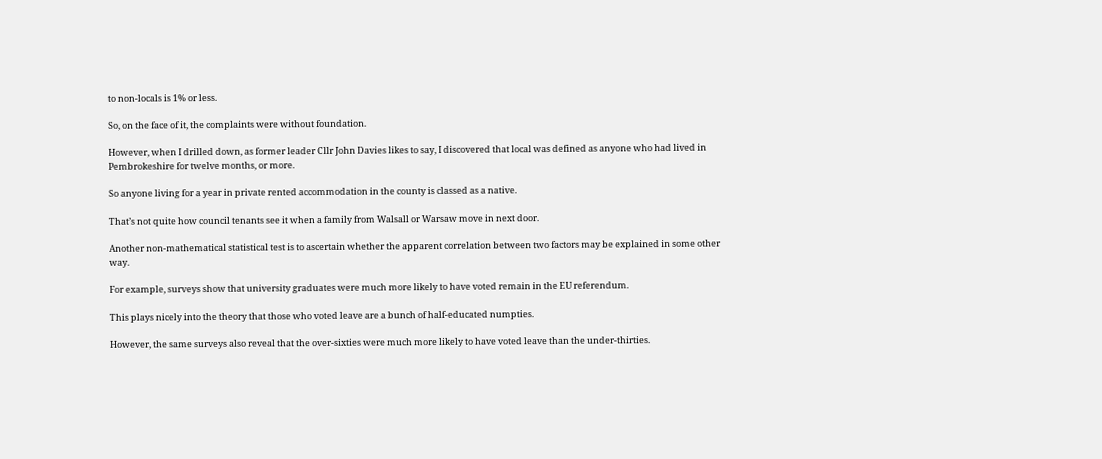to non-locals is 1% or less.

So, on the face of it, the complaints were without foundation.

However, when I drilled down, as former leader Cllr John Davies likes to say, I discovered that local was defined as anyone who had lived in Pembrokeshire for twelve months, or more.

So anyone living for a year in private rented accommodation in the county is classed as a native.

That’s not quite how council tenants see it when a family from Walsall or Warsaw move in next door.

Another non-mathematical statistical test is to ascertain whether the apparent correlation between two factors may be explained in some other way.

For example, surveys show that university graduates were much more likely to have voted remain in the EU referendum.

This plays nicely into the theory that those who voted leave are a bunch of half-educated numpties.

However, the same surveys also reveal that the over-sixties were much more likely to have voted leave than the under-thirties.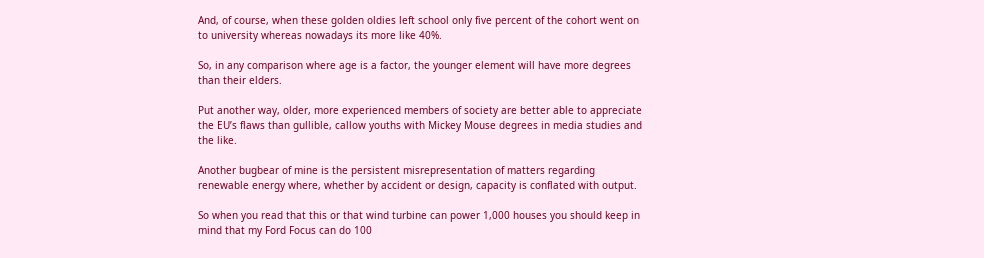And, of course, when these golden oldies left school only five percent of the cohort went on to university whereas nowadays its more like 40%.

So, in any comparison where age is a factor, the younger element will have more degrees than their elders.

Put another way, older, more experienced members of society are better able to appreciate the EU’s flaws than gullible, callow youths with Mickey Mouse degrees in media studies and the like.

Another bugbear of mine is the persistent misrepresentation of matters regarding renewable energy where, whether by accident or design, capacity is conflated with output.

So when you read that this or that wind turbine can power 1,000 houses you should keep in mind that my Ford Focus can do 100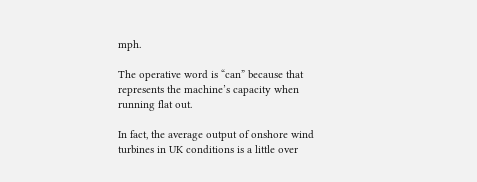mph.

The operative word is “can” because that represents the machine’s capacity when running flat out.

In fact, the average output of onshore wind turbines in UK conditions is a little over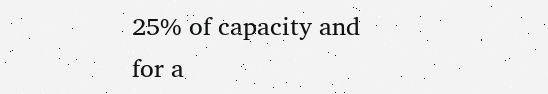25% of capacity and for a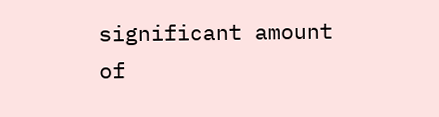significant amount of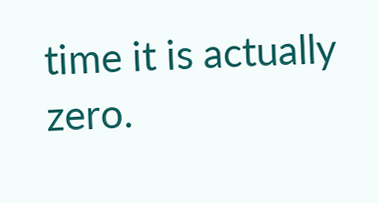time it is actually zero.